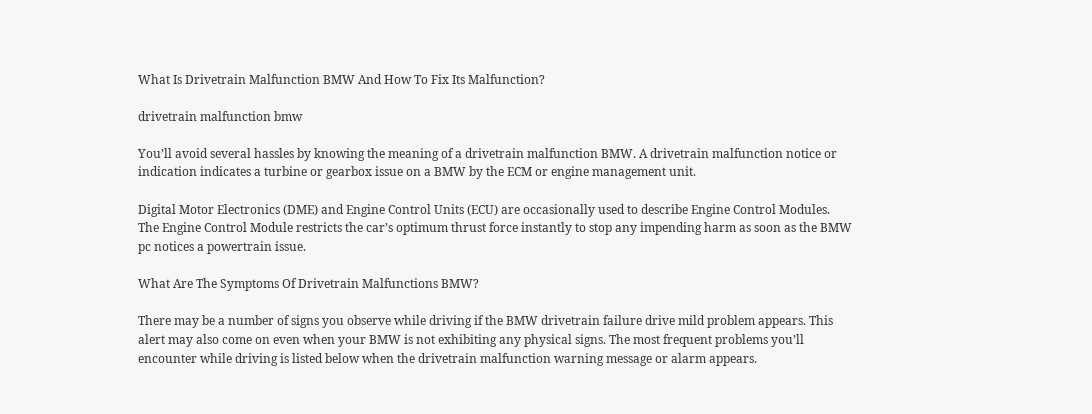What Is Drivetrain Malfunction BMW And How To Fix Its Malfunction?

drivetrain malfunction bmw

You’ll avoid several hassles by knowing the meaning of a drivetrain malfunction BMW. A drivetrain malfunction notice or indication indicates a turbine or gearbox issue on a BMW by the ECM or engine management unit.

Digital Motor Electronics (DME) and Engine Control Units (ECU) are occasionally used to describe Engine Control Modules. The Engine Control Module restricts the car’s optimum thrust force instantly to stop any impending harm as soon as the BMW pc notices a powertrain issue.

What Are The Symptoms Of Drivetrain Malfunctions BMW?

There may be a number of signs you observe while driving if the BMW drivetrain failure drive mild problem appears. This alert may also come on even when your BMW is not exhibiting any physical signs. The most frequent problems you’ll encounter while driving is listed below when the drivetrain malfunction warning message or alarm appears.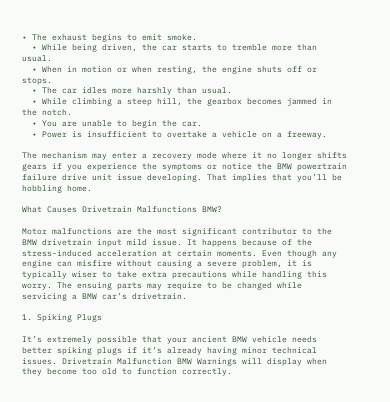• The exhaust begins to emit smoke.
  • While being driven, the car starts to tremble more than usual.
  • When in motion or when resting, the engine shuts off or stops.
  • The car idles more harshly than usual.
  • While climbing a steep hill, the gearbox becomes jammed in the notch.
  • You are unable to begin the car.
  • Power is insufficient to overtake a vehicle on a freeway.

The mechanism may enter a recovery mode where it no longer shifts gears if you experience the symptoms or notice the BMW powertrain failure drive unit issue developing. That implies that you’ll be hobbling home.

What Causes Drivetrain Malfunctions BMW?

Motor malfunctions are the most significant contributor to the BMW drivetrain input mild issue. It happens because of the stress-induced acceleration at certain moments. Even though any engine can misfire without causing a severe problem, it is typically wiser to take extra precautions while handling this worry. The ensuing parts may require to be changed while servicing a BMW car’s drivetrain.

1. Spiking Plugs

It’s extremely possible that your ancient BMW vehicle needs better spiking plugs if it’s already having minor technical issues. Drivetrain Malfunction BMW Warnings will display when they become too old to function correctly.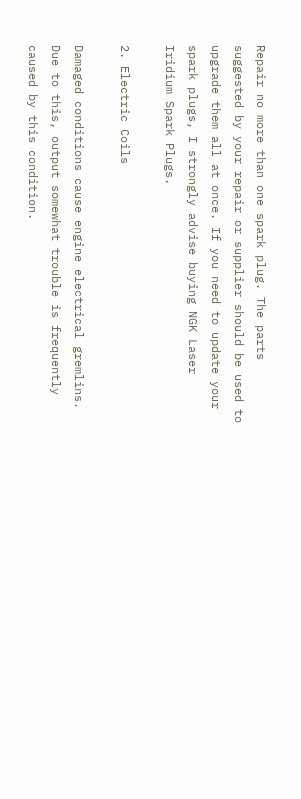Repair no more than one spark plug. The parts suggested by your repair or supplier should be used to upgrade them all at once. If you need to update your spark plugs, I strongly advise buying NGK Laser Iridium Spark Plugs.

2. Electric Coils

Damaged conditions cause engine electrical gremlins. Due to this, output somewhat trouble is frequently caused by this condition.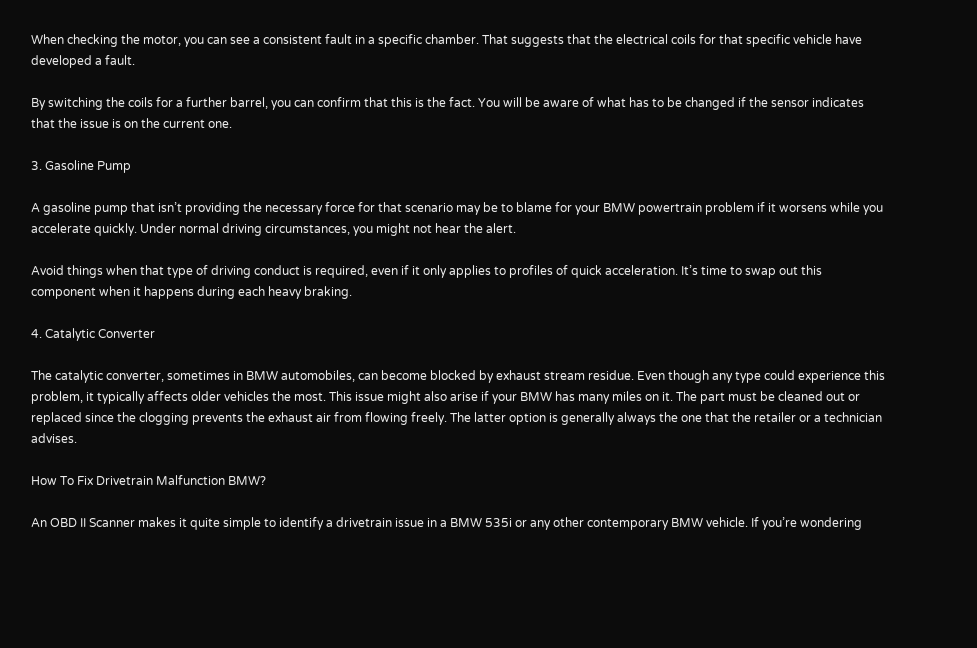When checking the motor, you can see a consistent fault in a specific chamber. That suggests that the electrical coils for that specific vehicle have developed a fault.

By switching the coils for a further barrel, you can confirm that this is the fact. You will be aware of what has to be changed if the sensor indicates that the issue is on the current one.

3. Gasoline Pump

A gasoline pump that isn’t providing the necessary force for that scenario may be to blame for your BMW powertrain problem if it worsens while you accelerate quickly. Under normal driving circumstances, you might not hear the alert.

Avoid things when that type of driving conduct is required, even if it only applies to profiles of quick acceleration. It’s time to swap out this component when it happens during each heavy braking.

4. Catalytic Converter

The catalytic converter, sometimes in BMW automobiles, can become blocked by exhaust stream residue. Even though any type could experience this problem, it typically affects older vehicles the most. This issue might also arise if your BMW has many miles on it. The part must be cleaned out or replaced since the clogging prevents the exhaust air from flowing freely. The latter option is generally always the one that the retailer or a technician advises.

How To Fix Drivetrain Malfunction BMW?

An OBD II Scanner makes it quite simple to identify a drivetrain issue in a BMW 535i or any other contemporary BMW vehicle. If you’re wondering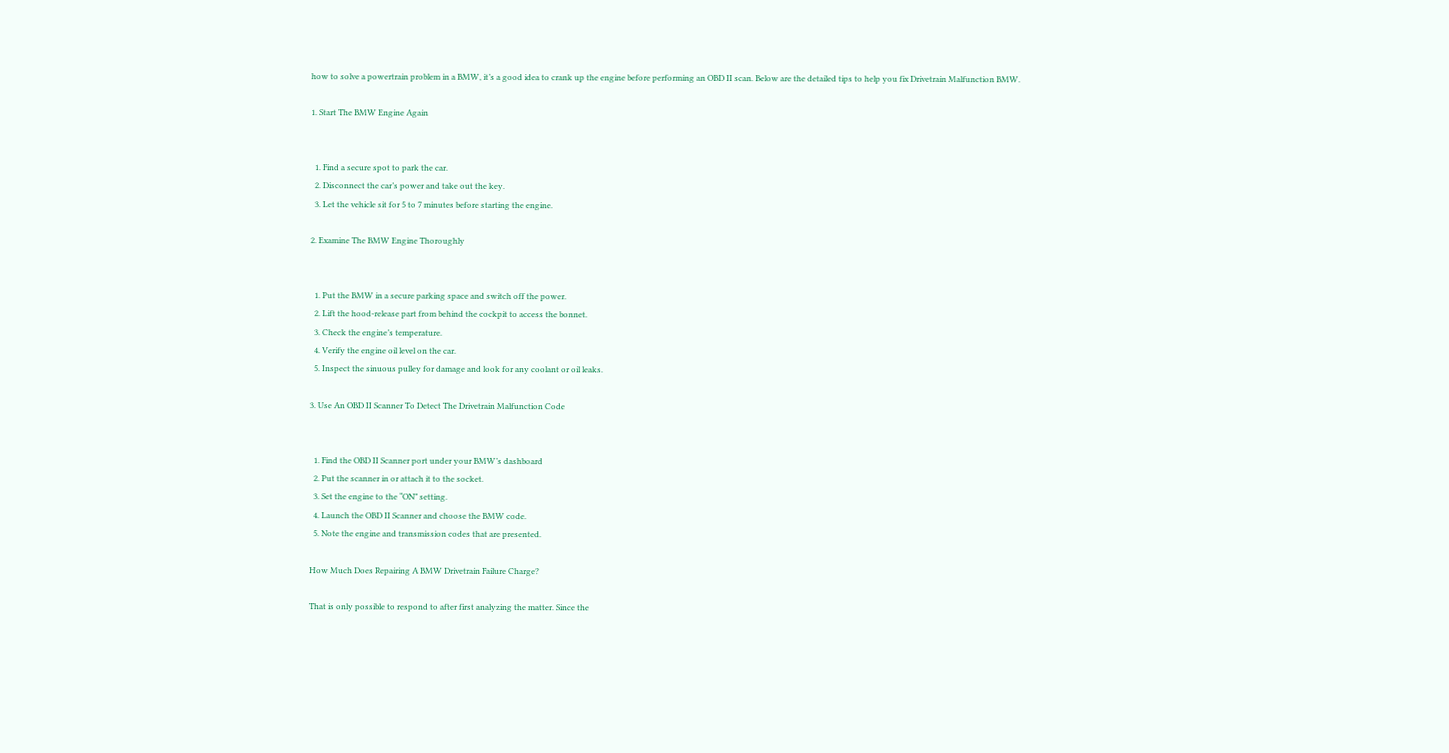how to solve a powertrain problem in a BMW, it’s a good idea to crank up the engine before performing an OBD II scan. Below are the detailed tips to help you fix Drivetrain Malfunction BMW.

1. Start The BMW Engine Again


  1. Find a secure spot to park the car.
  2. Disconnect the car’s power and take out the key.
  3. Let the vehicle sit for 5 to 7 minutes before starting the engine.

2. Examine The BMW Engine Thoroughly


  1. Put the BMW in a secure parking space and switch off the power.
  2. Lift the hood-release part from behind the cockpit to access the bonnet.
  3. Check the engine’s temperature.
  4. Verify the engine oil level on the car.
  5. Inspect the sinuous pulley for damage and look for any coolant or oil leaks.

3. Use An OBD II Scanner To Detect The Drivetrain Malfunction Code


  1. Find the OBD II Scanner port under your BMW’s dashboard
  2. Put the scanner in or attach it to the socket.
  3. Set the engine to the “ON” setting.
  4. Launch the OBD II Scanner and choose the BMW code.
  5. Note the engine and transmission codes that are presented.

How Much Does Repairing A BMW Drivetrain Failure Charge?

That is only possible to respond to after first analyzing the matter. Since the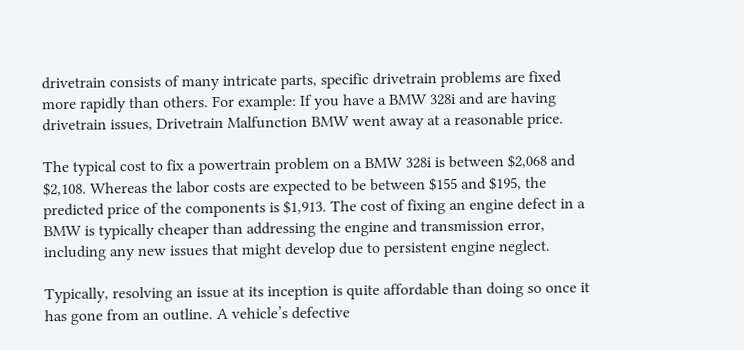drivetrain consists of many intricate parts, specific drivetrain problems are fixed more rapidly than others. For example: If you have a BMW 328i and are having drivetrain issues, Drivetrain Malfunction BMW went away at a reasonable price.

The typical cost to fix a powertrain problem on a BMW 328i is between $2,068 and $2,108. Whereas the labor costs are expected to be between $155 and $195, the predicted price of the components is $1,913. The cost of fixing an engine defect in a BMW is typically cheaper than addressing the engine and transmission error, including any new issues that might develop due to persistent engine neglect.

Typically, resolving an issue at its inception is quite affordable than doing so once it has gone from an outline. A vehicle’s defective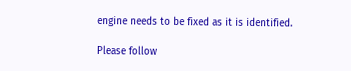engine needs to be fixed as it is identified.

Please follow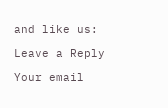and like us:

Leave a Reply

Your email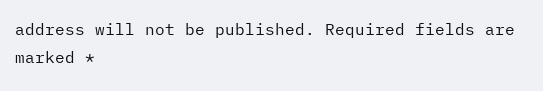address will not be published. Required fields are marked *